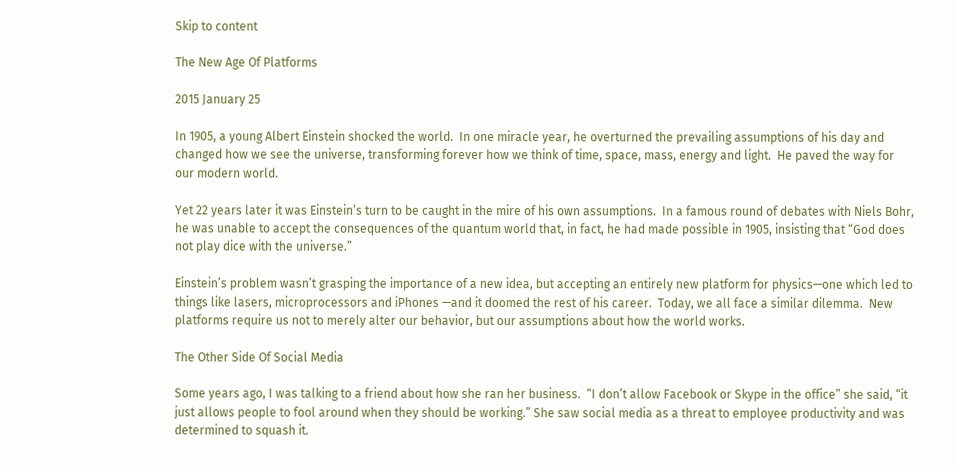Skip to content

The New Age Of Platforms

2015 January 25

In 1905, a young Albert Einstein shocked the world.  In one miracle year, he overturned the prevailing assumptions of his day and changed how we see the universe, transforming forever how we think of time, space, mass, energy and light.  He paved the way for our modern world.

Yet 22 years later it was Einstein’s turn to be caught in the mire of his own assumptions.  In a famous round of debates with Niels Bohr, he was unable to accept the consequences of the quantum world that, in fact, he had made possible in 1905, insisting that “God does not play dice with the universe.”

Einstein’s problem wasn’t grasping the importance of a new idea, but accepting an entirely new platform for physics—one which led to things like lasers, microprocessors and iPhones —and it doomed the rest of his career.  Today, we all face a similar dilemma.  New platforms require us not to merely alter our behavior, but our assumptions about how the world works.

The Other Side Of Social Media

Some years ago, I was talking to a friend about how she ran her business.  “I don’t allow Facebook or Skype in the office” she said, “it just allows people to fool around when they should be working.” She saw social media as a threat to employee productivity and was determined to squash it.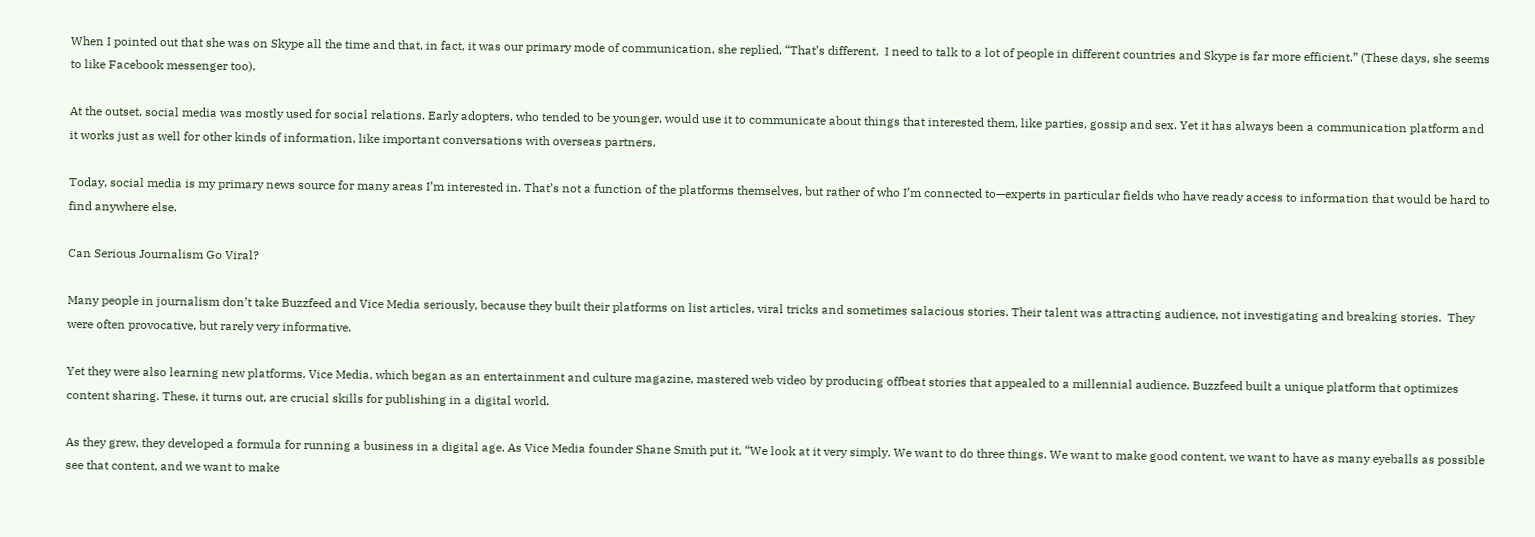When I pointed out that she was on Skype all the time and that, in fact, it was our primary mode of communication, she replied, “That’s different.  I need to talk to a lot of people in different countries and Skype is far more efficient.” (These days, she seems to like Facebook messenger too).

At the outset, social media was mostly used for social relations. Early adopters, who tended to be younger, would use it to communicate about things that interested them, like parties, gossip and sex. Yet it has always been a communication platform and it works just as well for other kinds of information, like important conversations with overseas partners.

Today, social media is my primary news source for many areas I’m interested in. That’s not a function of the platforms themselves, but rather of who I’m connected to—experts in particular fields who have ready access to information that would be hard to find anywhere else.

Can Serious Journalism Go Viral?

Many people in journalism don’t take Buzzfeed and Vice Media seriously, because they built their platforms on list articles, viral tricks and sometimes salacious stories. Their talent was attracting audience, not investigating and breaking stories.  They were often provocative, but rarely very informative.

Yet they were also learning new platforms. Vice Media, which began as an entertainment and culture magazine, mastered web video by producing offbeat stories that appealed to a millennial audience. Buzzfeed built a unique platform that optimizes content sharing. These, it turns out, are crucial skills for publishing in a digital world.

As they grew, they developed a formula for running a business in a digital age. As Vice Media founder Shane Smith put it, “We look at it very simply. We want to do three things. We want to make good content, we want to have as many eyeballs as possible see that content, and we want to make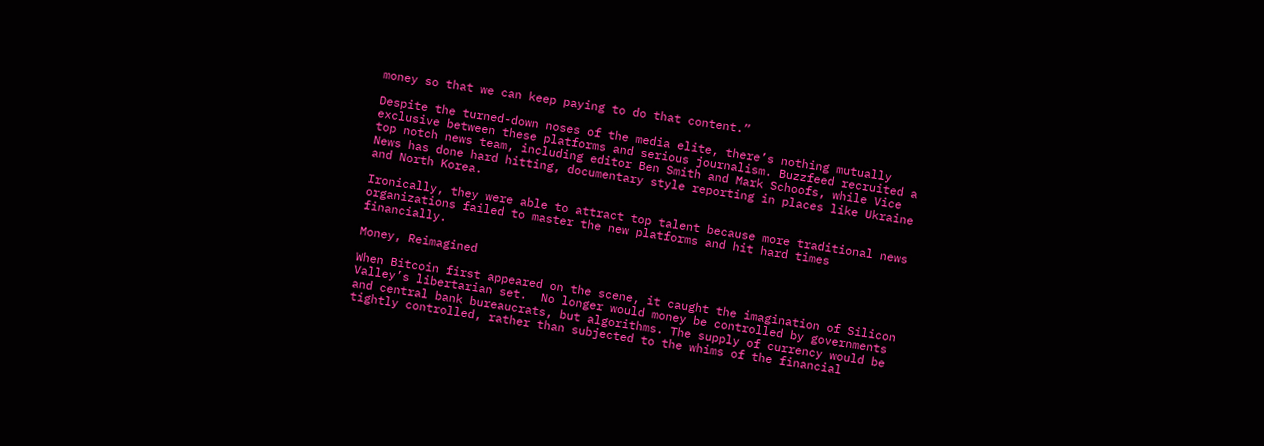money so that we can keep paying to do that content.”

Despite the turned-down noses of the media elite, there’s nothing mutually exclusive between these platforms and serious journalism. Buzzfeed recruited a top notch news team, including editor Ben Smith and Mark Schoofs, while Vice News has done hard hitting, documentary style reporting in places like Ukraine and North Korea.

Ironically, they were able to attract top talent because more traditional news organizations failed to master the new platforms and hit hard times financially.

Money, Reimagined

When Bitcoin first appeared on the scene, it caught the imagination of Silicon Valley’s libertarian set.  No longer would money be controlled by governments and central bank bureaucrats, but algorithms. The supply of currency would be tightly controlled, rather than subjected to the whims of the financial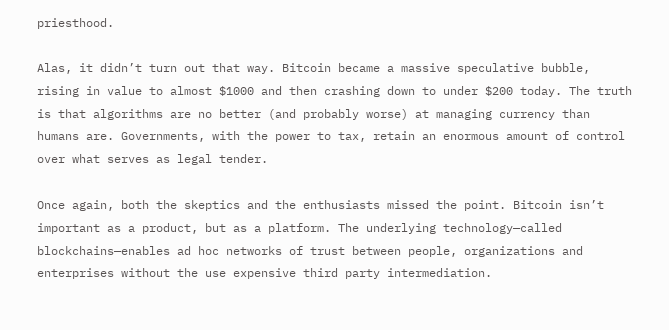priesthood.

Alas, it didn’t turn out that way. Bitcoin became a massive speculative bubble, rising in value to almost $1000 and then crashing down to under $200 today. The truth is that algorithms are no better (and probably worse) at managing currency than humans are. Governments, with the power to tax, retain an enormous amount of control over what serves as legal tender.

Once again, both the skeptics and the enthusiasts missed the point. Bitcoin isn’t important as a product, but as a platform. The underlying technology—called blockchains—enables ad hoc networks of trust between people, organizations and enterprises without the use expensive third party intermediation.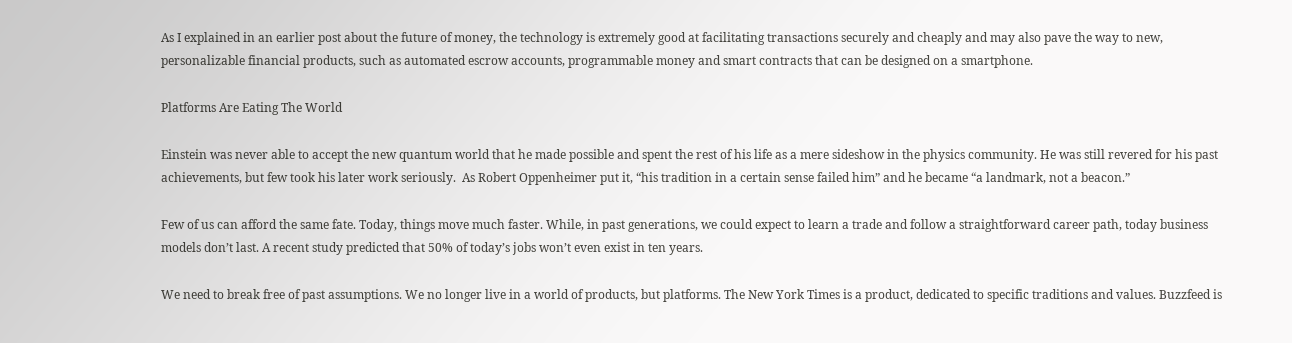As I explained in an earlier post about the future of money, the technology is extremely good at facilitating transactions securely and cheaply and may also pave the way to new, personalizable financial products, such as automated escrow accounts, programmable money and smart contracts that can be designed on a smartphone.

Platforms Are Eating The World

Einstein was never able to accept the new quantum world that he made possible and spent the rest of his life as a mere sideshow in the physics community. He was still revered for his past achievements, but few took his later work seriously.  As Robert Oppenheimer put it, “his tradition in a certain sense failed him” and he became “a landmark, not a beacon.”

Few of us can afford the same fate. Today, things move much faster. While, in past generations, we could expect to learn a trade and follow a straightforward career path, today business models don’t last. A recent study predicted that 50% of today’s jobs won’t even exist in ten years.

We need to break free of past assumptions. We no longer live in a world of products, but platforms. The New York Times is a product, dedicated to specific traditions and values. Buzzfeed is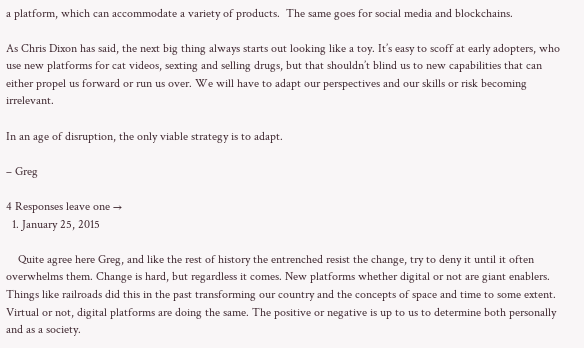a platform, which can accommodate a variety of products.  The same goes for social media and blockchains.

As Chris Dixon has said, the next big thing always starts out looking like a toy. It’s easy to scoff at early adopters, who use new platforms for cat videos, sexting and selling drugs, but that shouldn’t blind us to new capabilities that can either propel us forward or run us over. We will have to adapt our perspectives and our skills or risk becoming irrelevant.

In an age of disruption, the only viable strategy is to adapt.

– Greg

4 Responses leave one →
  1. January 25, 2015

    Quite agree here Greg, and like the rest of history the entrenched resist the change, try to deny it until it often overwhelms them. Change is hard, but regardless it comes. New platforms whether digital or not are giant enablers. Things like railroads did this in the past transforming our country and the concepts of space and time to some extent. Virtual or not, digital platforms are doing the same. The positive or negative is up to us to determine both personally and as a society.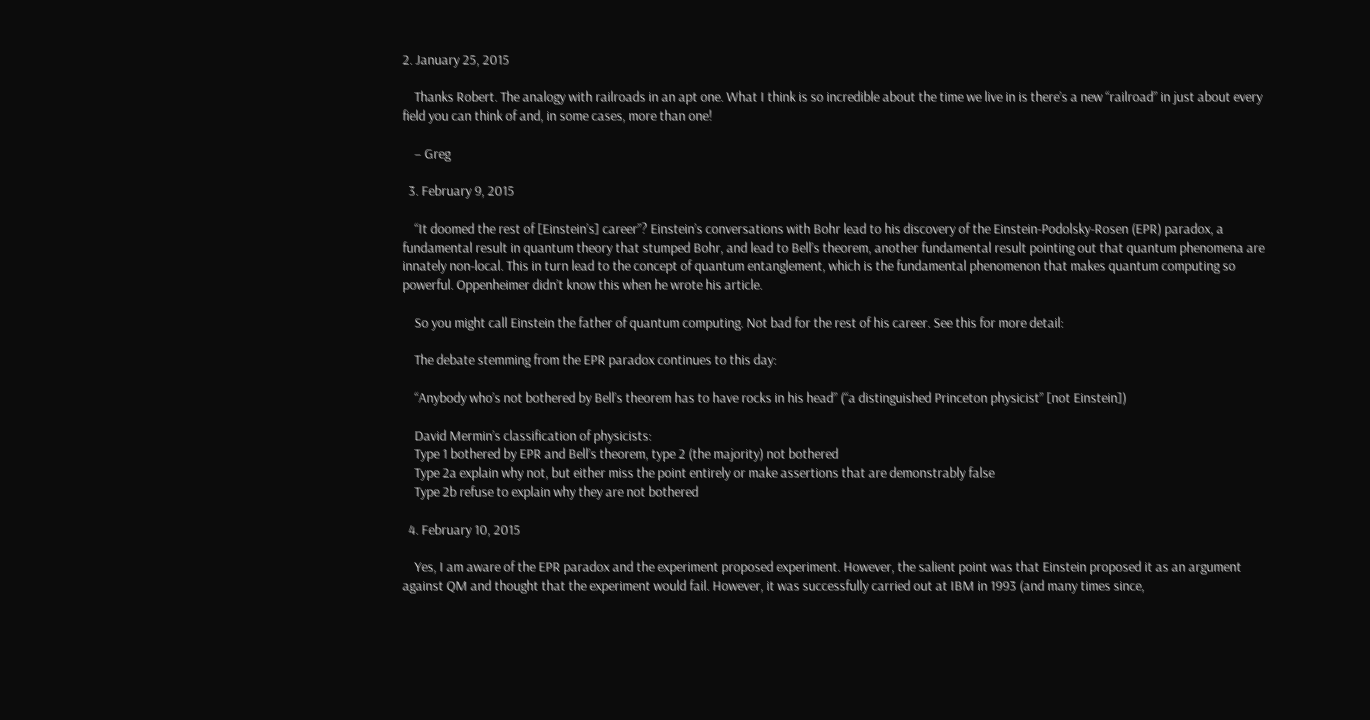2. January 25, 2015

    Thanks Robert. The analogy with railroads in an apt one. What I think is so incredible about the time we live in is there’s a new “railroad” in just about every field you can think of and, in some cases, more than one!

    – Greg

  3. February 9, 2015

    “It doomed the rest of [Einstein’s] career”? Einstein’s conversations with Bohr lead to his discovery of the Einstein-Podolsky-Rosen (EPR) paradox, a fundamental result in quantum theory that stumped Bohr, and lead to Bell’s theorem, another fundamental result pointing out that quantum phenomena are innately non-local. This in turn lead to the concept of quantum entanglement, which is the fundamental phenomenon that makes quantum computing so powerful. Oppenheimer didn’t know this when he wrote his article.

    So you might call Einstein the father of quantum computing. Not bad for the rest of his career. See this for more detail:

    The debate stemming from the EPR paradox continues to this day:

    “Anybody who’s not bothered by Bell’s theorem has to have rocks in his head” (“a distinguished Princeton physicist” [not Einstein])

    David Mermin’s classification of physicists:
    Type 1 bothered by EPR and Bell’s theorem, type 2 (the majority) not bothered
    Type 2a explain why not, but either miss the point entirely or make assertions that are demonstrably false
    Type 2b refuse to explain why they are not bothered

  4. February 10, 2015

    Yes, I am aware of the EPR paradox and the experiment proposed experiment. However, the salient point was that Einstein proposed it as an argument against QM and thought that the experiment would fail. However, it was successfully carried out at IBM in 1993 (and many times since,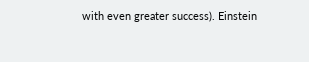with even greater success). Einstein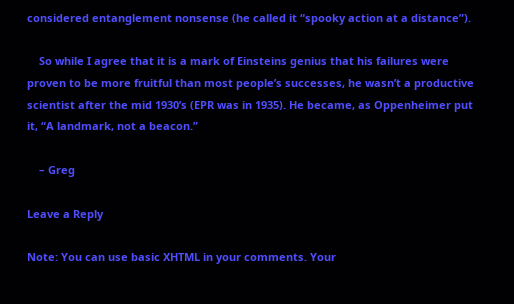considered entanglement nonsense (he called it “spooky action at a distance”).

    So while I agree that it is a mark of Einsteins genius that his failures were proven to be more fruitful than most people’s successes, he wasn’t a productive scientist after the mid 1930’s (EPR was in 1935). He became, as Oppenheimer put it, “A landmark, not a beacon.”

    – Greg

Leave a Reply

Note: You can use basic XHTML in your comments. Your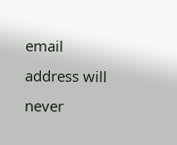email address will never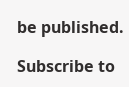be published.

Subscribe to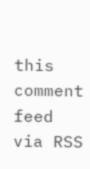this comment feed via RSS